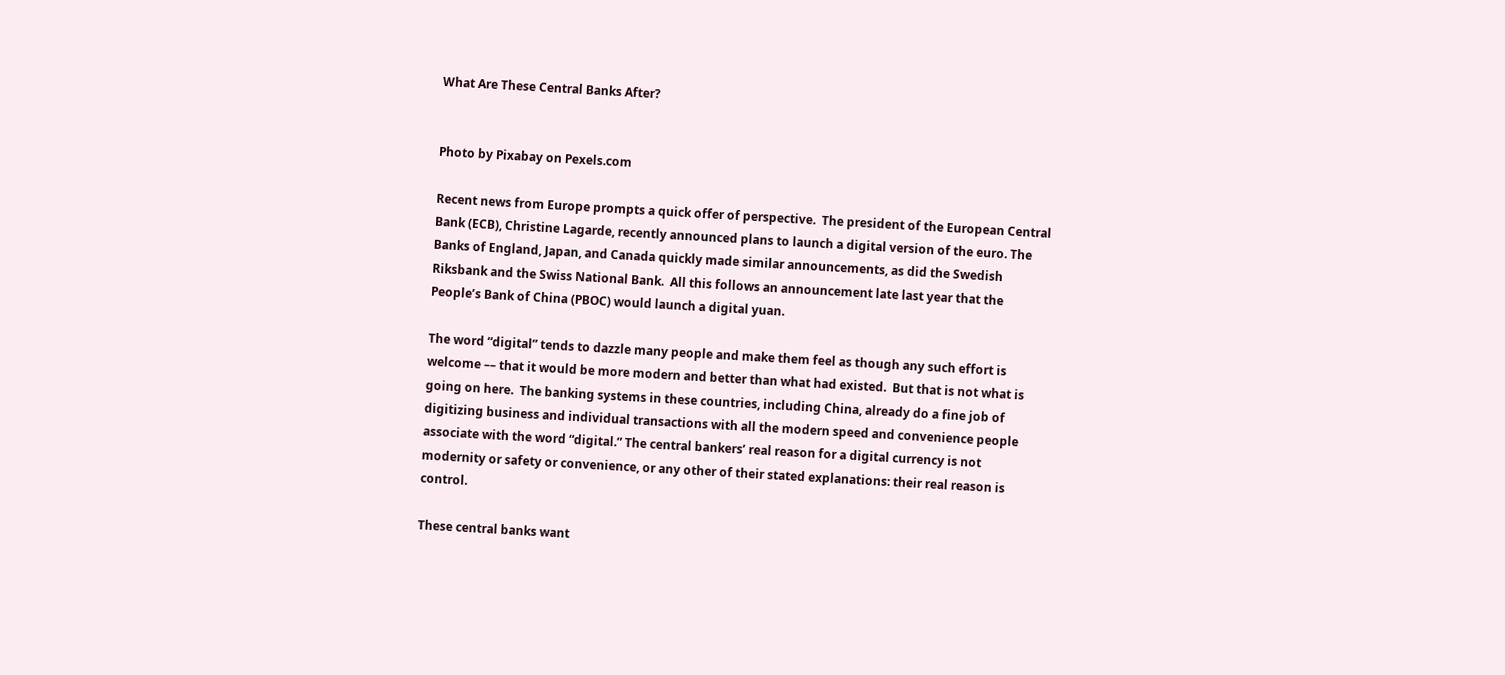What Are These Central Banks After?


Photo by Pixabay on Pexels.com

Recent news from Europe prompts a quick offer of perspective.  The president of the European Central Bank (ECB), Christine Lagarde, recently announced plans to launch a digital version of the euro. The Banks of England, Japan, and Canada quickly made similar announcements, as did the Swedish Riksbank and the Swiss National Bank.  All this follows an announcement late last year that the People’s Bank of China (PBOC) would launch a digital yuan.

The word “digital” tends to dazzle many people and make them feel as though any such effort is welcome –– that it would be more modern and better than what had existed.  But that is not what is going on here.  The banking systems in these countries, including China, already do a fine job of digitizing business and individual transactions with all the modern speed and convenience people associate with the word “digital.” The central bankers’ real reason for a digital currency is not modernity or safety or convenience, or any other of their stated explanations: their real reason is control.

These central banks want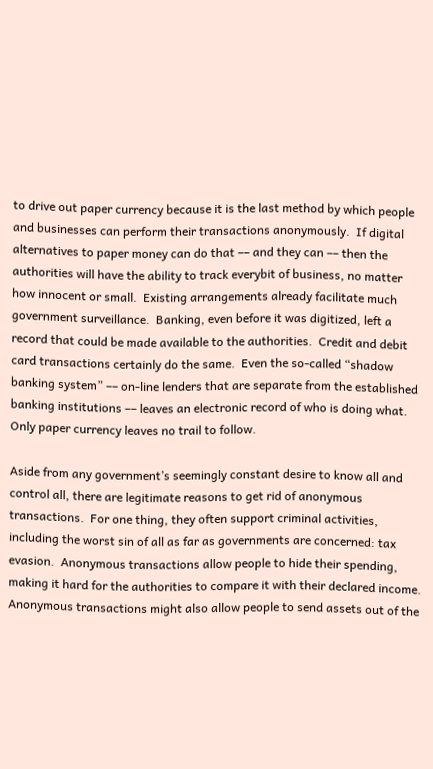to drive out paper currency because it is the last method by which people and businesses can perform their transactions anonymously.  If digital alternatives to paper money can do that –– and they can –– then the authorities will have the ability to track everybit of business, no matter how innocent or small.  Existing arrangements already facilitate much government surveillance.  Banking, even before it was digitized, left a record that could be made available to the authorities.  Credit and debit card transactions certainly do the same.  Even the so-called “shadow banking system” –– on-line lenders that are separate from the established banking institutions –– leaves an electronic record of who is doing what.  Only paper currency leaves no trail to follow.

Aside from any government’s seemingly constant desire to know all and control all, there are legitimate reasons to get rid of anonymous transactions.  For one thing, they often support criminal activities, including the worst sin of all as far as governments are concerned: tax evasion.  Anonymous transactions allow people to hide their spending, making it hard for the authorities to compare it with their declared income.  Anonymous transactions might also allow people to send assets out of the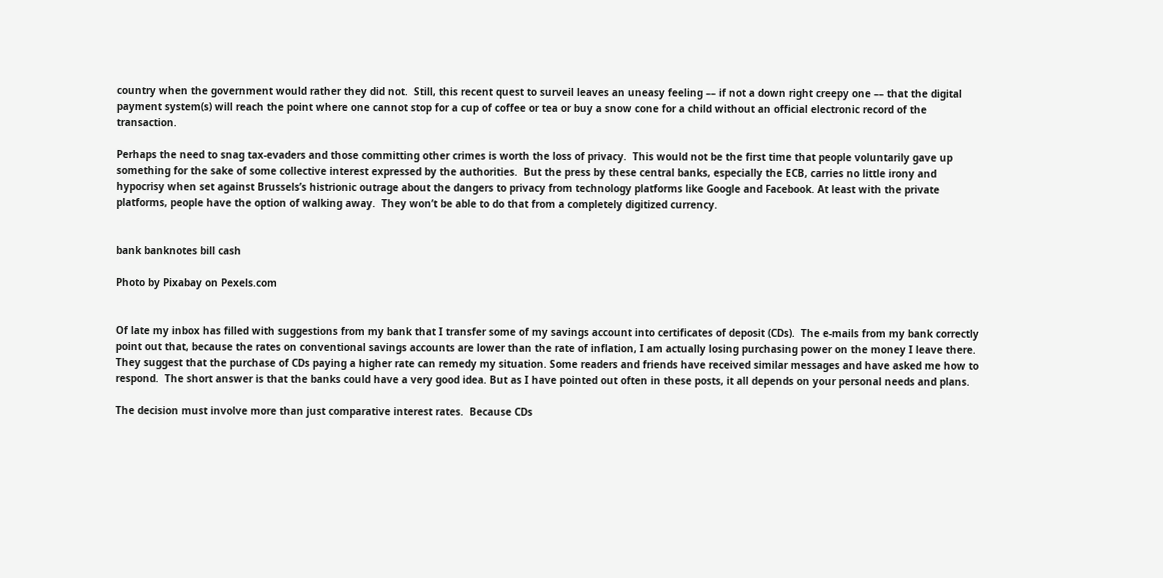country when the government would rather they did not.  Still, this recent quest to surveil leaves an uneasy feeling –– if not a down right creepy one –– that the digital payment system(s) will reach the point where one cannot stop for a cup of coffee or tea or buy a snow cone for a child without an official electronic record of the transaction.

Perhaps the need to snag tax-evaders and those committing other crimes is worth the loss of privacy.  This would not be the first time that people voluntarily gave up something for the sake of some collective interest expressed by the authorities.  But the press by these central banks, especially the ECB, carries no little irony and hypocrisy when set against Brussels’s histrionic outrage about the dangers to privacy from technology platforms like Google and Facebook. At least with the private platforms, people have the option of walking away.  They won’t be able to do that from a completely digitized currency.


bank banknotes bill cash

Photo by Pixabay on Pexels.com


Of late my inbox has filled with suggestions from my bank that I transfer some of my savings account into certificates of deposit (CDs).  The e-mails from my bank correctly point out that, because the rates on conventional savings accounts are lower than the rate of inflation, I am actually losing purchasing power on the money I leave there.  They suggest that the purchase of CDs paying a higher rate can remedy my situation. Some readers and friends have received similar messages and have asked me how to respond.  The short answer is that the banks could have a very good idea. But as I have pointed out often in these posts, it all depends on your personal needs and plans.

The decision must involve more than just comparative interest rates.  Because CDs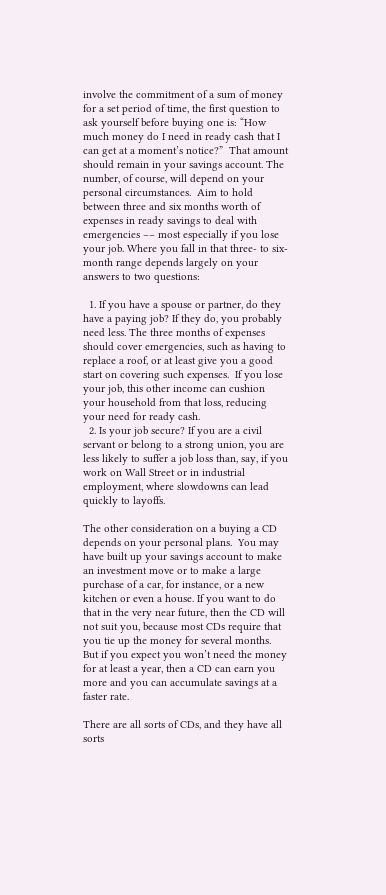involve the commitment of a sum of money for a set period of time, the first question to ask yourself before buying one is: “How much money do I need in ready cash that I can get at a moment’s notice?”  That amount should remain in your savings account. The number, of course, will depend on your personal circumstances.  Aim to hold between three and six months worth of expenses in ready savings to deal with emergencies –– most especially if you lose your job. Where you fall in that three- to six-month range depends largely on your answers to two questions:

  1. If you have a spouse or partner, do they have a paying job? If they do, you probably need less. The three months of expenses should cover emergencies, such as having to replace a roof, or at least give you a good start on covering such expenses.  If you lose your job, this other income can cushion your household from that loss, reducing your need for ready cash.
  2. Is your job secure? If you are a civil servant or belong to a strong union, you are less likely to suffer a job loss than, say, if you work on Wall Street or in industrial employment, where slowdowns can lead quickly to layoffs.

The other consideration on a buying a CD depends on your personal plans.  You may have built up your savings account to make an investment move or to make a large purchase of a car, for instance, or a new kitchen or even a house. If you want to do that in the very near future, then the CD will not suit you, because most CDs require that you tie up the money for several months.  But if you expect you won’t need the money for at least a year, then a CD can earn you more and you can accumulate savings at a faster rate.

There are all sorts of CDs, and they have all sorts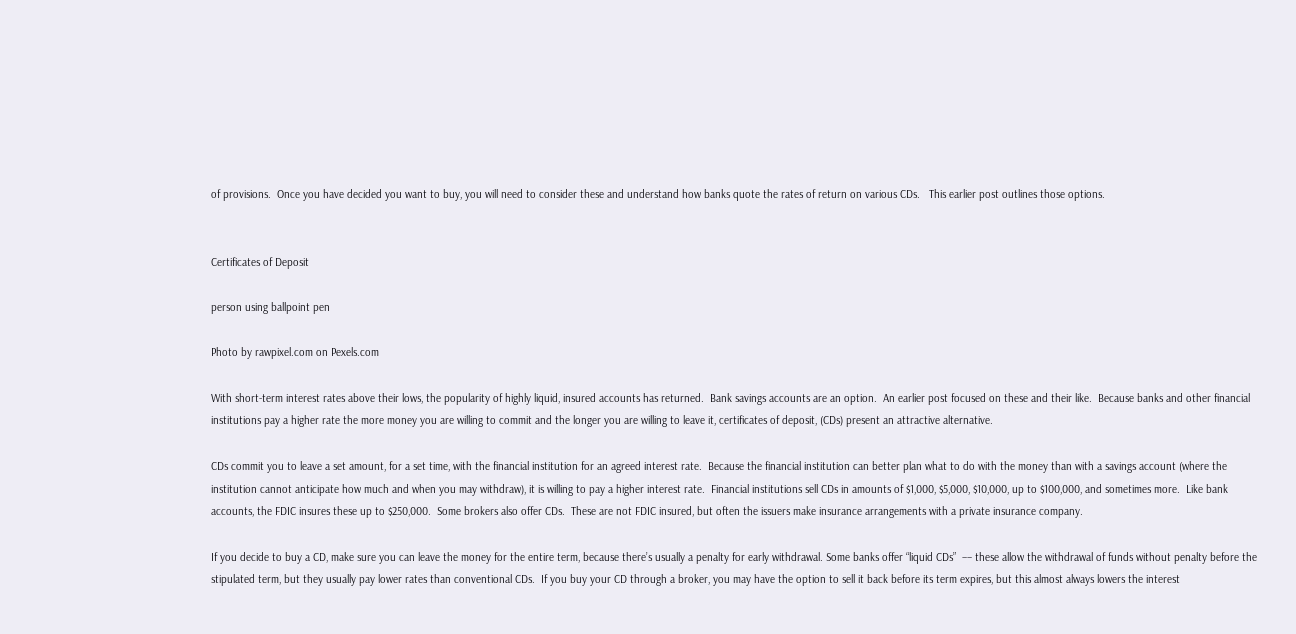of provisions.  Once you have decided you want to buy, you will need to consider these and understand how banks quote the rates of return on various CDs.   This earlier post outlines those options.


Certificates of Deposit

person using ballpoint pen

Photo by rawpixel.com on Pexels.com

With short-term interest rates above their lows, the popularity of highly liquid, insured accounts has returned.  Bank savings accounts are an option.  An earlier post focused on these and their like.  Because banks and other financial institutions pay a higher rate the more money you are willing to commit and the longer you are willing to leave it, certificates of deposit, (CDs) present an attractive alternative.

CDs commit you to leave a set amount, for a set time, with the financial institution for an agreed interest rate.  Because the financial institution can better plan what to do with the money than with a savings account (where the institution cannot anticipate how much and when you may withdraw), it is willing to pay a higher interest rate.  Financial institutions sell CDs in amounts of $1,000, $5,000, $10,000, up to $100,000, and sometimes more.  Like bank accounts, the FDIC insures these up to $250,000.  Some brokers also offer CDs.  These are not FDIC insured, but often the issuers make insurance arrangements with a private insurance company.

If you decide to buy a CD, make sure you can leave the money for the entire term, because there’s usually a penalty for early withdrawal. Some banks offer “liquid CDs”  –– these allow the withdrawal of funds without penalty before the stipulated term, but they usually pay lower rates than conventional CDs.  If you buy your CD through a broker, you may have the option to sell it back before its term expires, but this almost always lowers the interest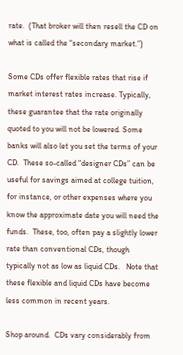rate.  (That broker will then resell the CD on what is called the “secondary market.”)

Some CDs offer flexible rates that rise if market interest rates increase. Typically, these guarantee that the rate originally quoted to you will not be lowered. Some banks will also let you set the terms of your CD.  These so-called “designer CDs” can be useful for savings aimed at college tuition, for instance, or other expenses where you know the approximate date you will need the funds.  These, too, often pay a slightly lower rate than conventional CDs, though typically not as low as liquid CDs.   Note that these flexible and liquid CDs have become less common in recent years.

Shop around.  CDs vary considerably from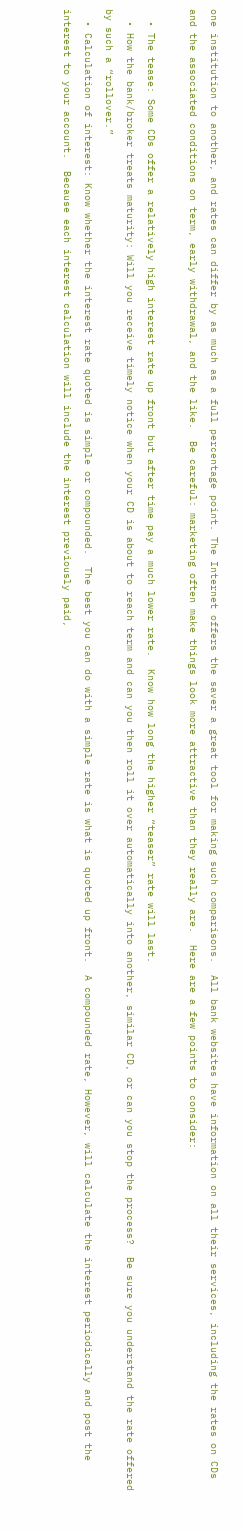one institution to another, and rates can differ by as much as a full percentage point. The Internet offers the saver a great tool for making such comparisons.  All bank websites have information on all their services, including the rates on CDs and the associated conditions on term, early withdrawal, and the like.  Be careful: marketing often make things look more attractive than they really are.  Here are a few points to consider:

  • The tease: Some CDs offer a relatively high interest rate up front but after time pay a much lower rate.  Know how long the higher “teaser” rate will last.
  • How the bank/broker treats maturity: Will you receive timely notice when your CD is about to reach term and can you then roll it over automatically into another, similar CD, or can you stop the process?  Be sure you understand the rate offered by such a “rollover.”
  • Calculation of interest: Know whether the interest rate quoted is simple or compounded.  The best you can do with a simple rate is what is quoted up front.  A compounded rate, However, will calculate the interest periodically and post the interest to your account.  Because each interest calculation will include the interest previously paid,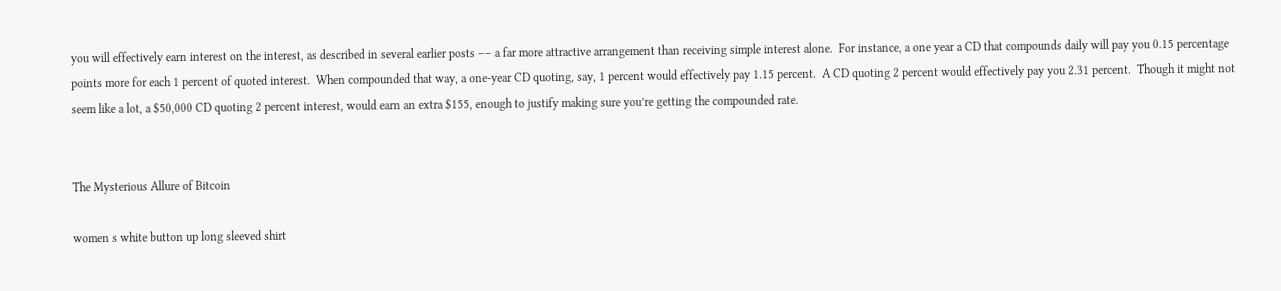you will effectively earn interest on the interest, as described in several earlier posts –– a far more attractive arrangement than receiving simple interest alone.  For instance, a one year a CD that compounds daily will pay you 0.15 percentage points more for each 1 percent of quoted interest.  When compounded that way, a one-year CD quoting, say, 1 percent would effectively pay 1.15 percent.  A CD quoting 2 percent would effectively pay you 2.31 percent.  Though it might not seem like a lot, a $50,000 CD quoting 2 percent interest, would earn an extra $155, enough to justify making sure you’re getting the compounded rate.


The Mysterious Allure of Bitcoin

women s white button up long sleeved shirt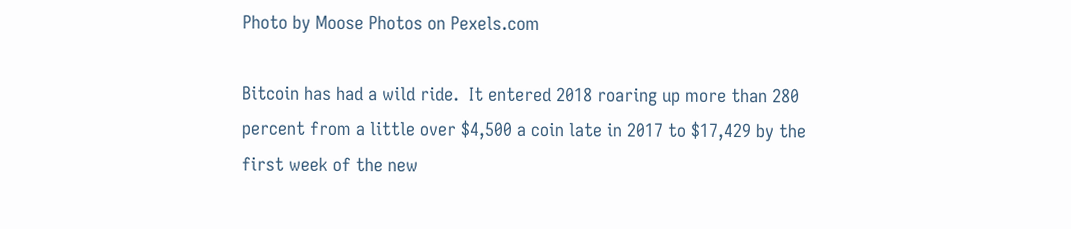Photo by Moose Photos on Pexels.com

Bitcoin has had a wild ride.  It entered 2018 roaring up more than 280 percent from a little over $4,500 a coin late in 2017 to $17,429 by the first week of the new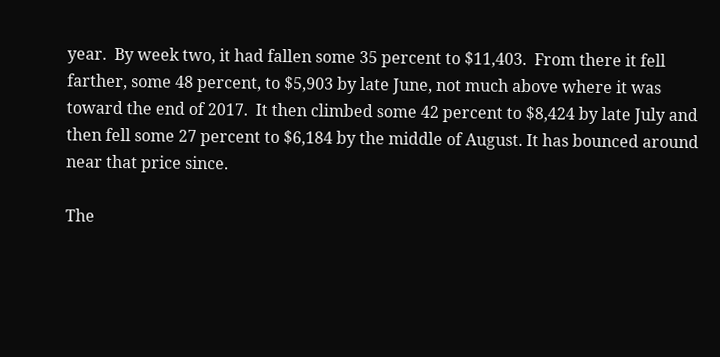year.  By week two, it had fallen some 35 percent to $11,403.  From there it fell farther, some 48 percent, to $5,903 by late June, not much above where it was toward the end of 2017.  It then climbed some 42 percent to $8,424 by late July and then fell some 27 percent to $6,184 by the middle of August. It has bounced around near that price since.

The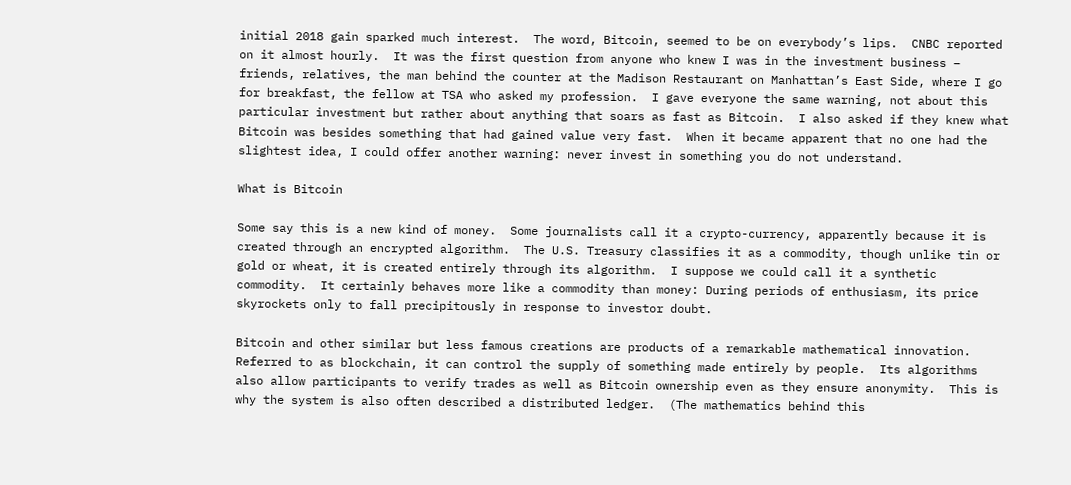initial 2018 gain sparked much interest.  The word, Bitcoin, seemed to be on everybody’s lips.  CNBC reported on it almost hourly.  It was the first question from anyone who knew I was in the investment business – friends, relatives, the man behind the counter at the Madison Restaurant on Manhattan’s East Side, where I go for breakfast, the fellow at TSA who asked my profession.  I gave everyone the same warning, not about this particular investment but rather about anything that soars as fast as Bitcoin.  I also asked if they knew what Bitcoin was besides something that had gained value very fast.  When it became apparent that no one had the slightest idea, I could offer another warning: never invest in something you do not understand.

What is Bitcoin

Some say this is a new kind of money.  Some journalists call it a crypto-currency, apparently because it is created through an encrypted algorithm.  The U.S. Treasury classifies it as a commodity, though unlike tin or gold or wheat, it is created entirely through its algorithm.  I suppose we could call it a synthetic commodity.  It certainly behaves more like a commodity than money: During periods of enthusiasm, its price skyrockets only to fall precipitously in response to investor doubt.

Bitcoin and other similar but less famous creations are products of a remarkable mathematical innovation.  Referred to as blockchain, it can control the supply of something made entirely by people.  Its algorithms also allow participants to verify trades as well as Bitcoin ownership even as they ensure anonymity.  This is why the system is also often described a distributed ledger.  (The mathematics behind this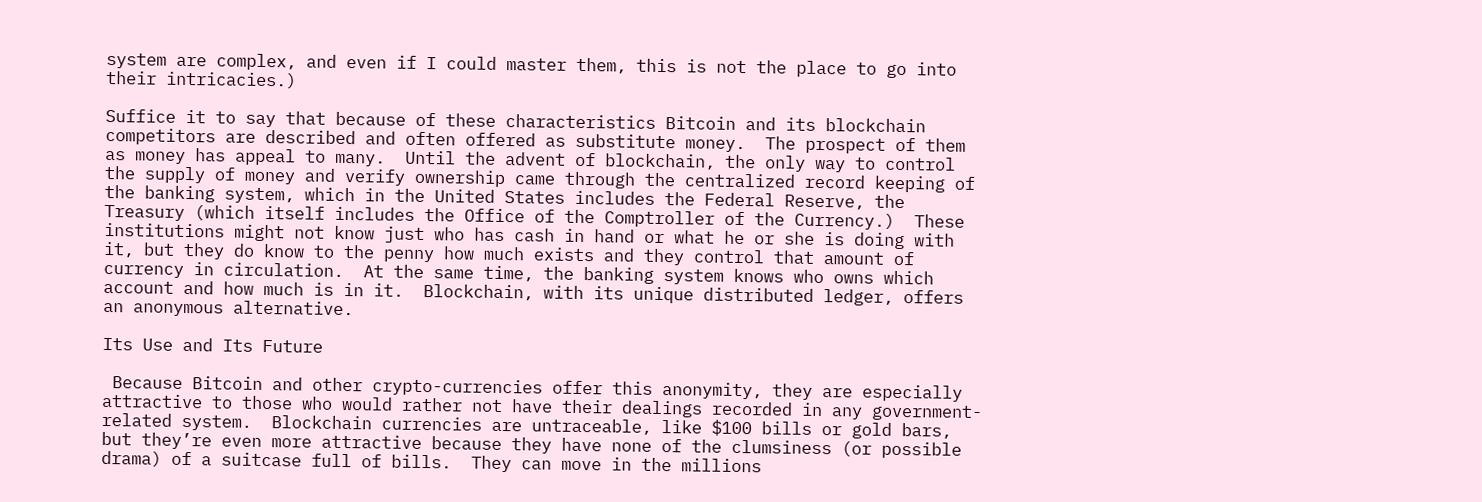system are complex, and even if I could master them, this is not the place to go into their intricacies.)

Suffice it to say that because of these characteristics Bitcoin and its blockchain competitors are described and often offered as substitute money.  The prospect of them as money has appeal to many.  Until the advent of blockchain, the only way to control the supply of money and verify ownership came through the centralized record keeping of the banking system, which in the United States includes the Federal Reserve, the Treasury (which itself includes the Office of the Comptroller of the Currency.)  These institutions might not know just who has cash in hand or what he or she is doing with it, but they do know to the penny how much exists and they control that amount of currency in circulation.  At the same time, the banking system knows who owns which account and how much is in it.  Blockchain, with its unique distributed ledger, offers an anonymous alternative.

Its Use and Its Future

 Because Bitcoin and other crypto-currencies offer this anonymity, they are especially attractive to those who would rather not have their dealings recorded in any government-related system.  Blockchain currencies are untraceable, like $100 bills or gold bars, but they’re even more attractive because they have none of the clumsiness (or possible drama) of a suitcase full of bills.  They can move in the millions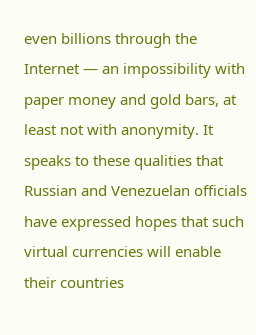even billions through the Internet — an impossibility with paper money and gold bars, at least not with anonymity. It speaks to these qualities that Russian and Venezuelan officials have expressed hopes that such virtual currencies will enable their countries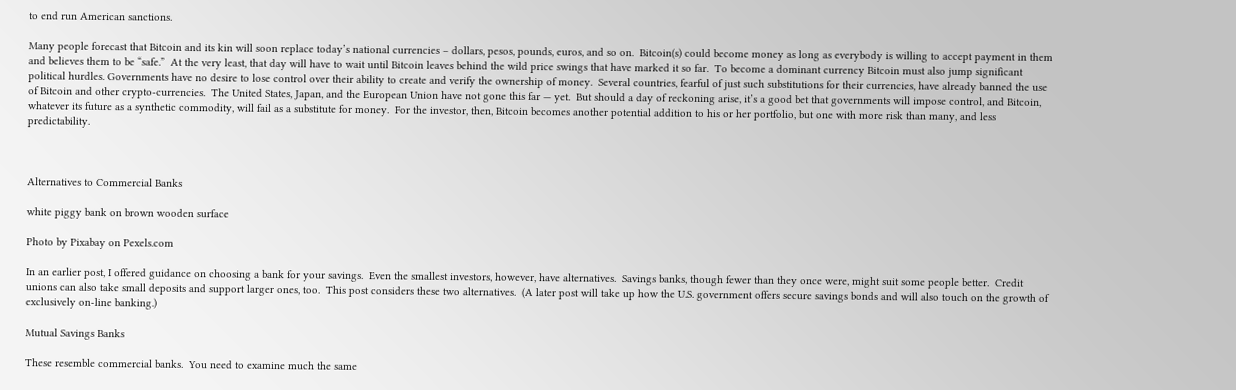to end run American sanctions.

Many people forecast that Bitcoin and its kin will soon replace today’s national currencies – dollars, pesos, pounds, euros, and so on.  Bitcoin(s) could become money as long as everybody is willing to accept payment in them and believes them to be “safe.”  At the very least, that day will have to wait until Bitcoin leaves behind the wild price swings that have marked it so far.  To become a dominant currency Bitcoin must also jump significant political hurdles. Governments have no desire to lose control over their ability to create and verify the ownership of money.  Several countries, fearful of just such substitutions for their currencies, have already banned the use of Bitcoin and other crypto-currencies.  The United States, Japan, and the European Union have not gone this far — yet.  But should a day of reckoning arise, it’s a good bet that governments will impose control, and Bitcoin, whatever its future as a synthetic commodity, will fail as a substitute for money.  For the investor, then, Bitcoin becomes another potential addition to his or her portfolio, but one with more risk than many, and less predictability.



Alternatives to Commercial Banks

white piggy bank on brown wooden surface

Photo by Pixabay on Pexels.com

In an earlier post, I offered guidance on choosing a bank for your savings.  Even the smallest investors, however, have alternatives.  Savings banks, though fewer than they once were, might suit some people better.  Credit unions can also take small deposits and support larger ones, too.  This post considers these two alternatives.  (A later post will take up how the U.S. government offers secure savings bonds and will also touch on the growth of exclusively on-line banking.)

Mutual Savings Banks

These resemble commercial banks.  You need to examine much the same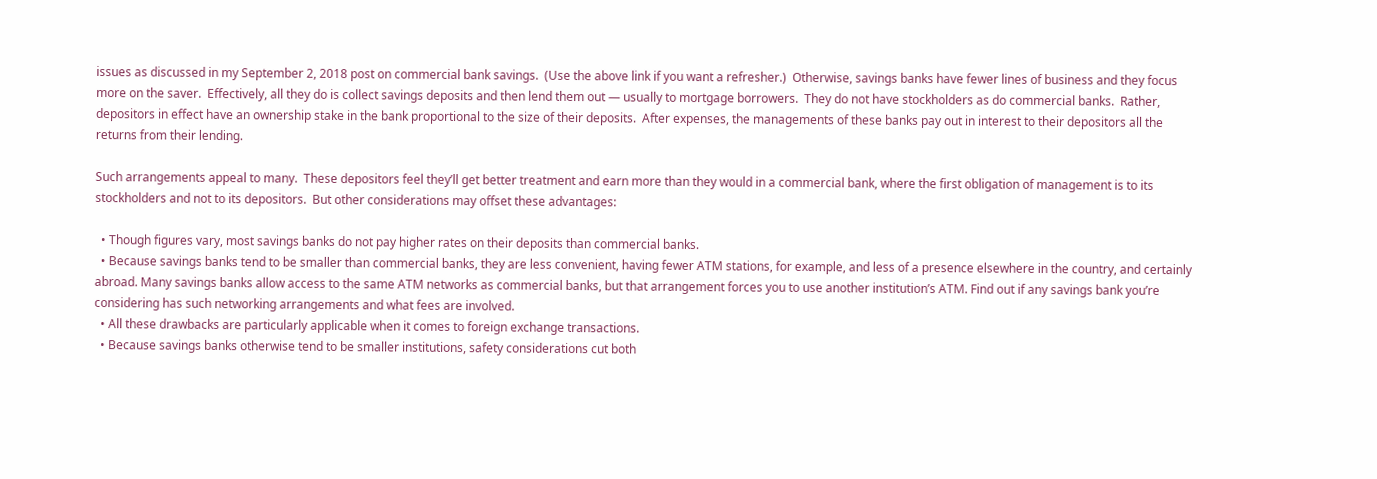issues as discussed in my September 2, 2018 post on commercial bank savings.  (Use the above link if you want a refresher.)  Otherwise, savings banks have fewer lines of business and they focus more on the saver.  Effectively, all they do is collect savings deposits and then lend them out — usually to mortgage borrowers.  They do not have stockholders as do commercial banks.  Rather, depositors in effect have an ownership stake in the bank proportional to the size of their deposits.  After expenses, the managements of these banks pay out in interest to their depositors all the returns from their lending.

Such arrangements appeal to many.  These depositors feel they’ll get better treatment and earn more than they would in a commercial bank, where the first obligation of management is to its stockholders and not to its depositors.  But other considerations may offset these advantages:

  • Though figures vary, most savings banks do not pay higher rates on their deposits than commercial banks.
  • Because savings banks tend to be smaller than commercial banks, they are less convenient, having fewer ATM stations, for example, and less of a presence elsewhere in the country, and certainly abroad. Many savings banks allow access to the same ATM networks as commercial banks, but that arrangement forces you to use another institution’s ATM. Find out if any savings bank you’re considering has such networking arrangements and what fees are involved.
  • All these drawbacks are particularly applicable when it comes to foreign exchange transactions.
  • Because savings banks otherwise tend to be smaller institutions, safety considerations cut both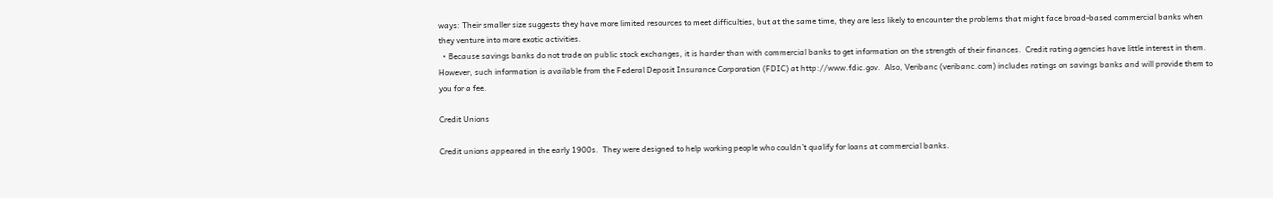ways: Their smaller size suggests they have more limited resources to meet difficulties, but at the same time, they are less likely to encounter the problems that might face broad-based commercial banks when they venture into more exotic activities.
  • Because savings banks do not trade on public stock exchanges, it is harder than with commercial banks to get information on the strength of their finances.  Credit rating agencies have little interest in them.  However, such information is available from the Federal Deposit Insurance Corporation (FDIC) at http://www.fdic.gov.  Also, Veribanc (veribanc.com) includes ratings on savings banks and will provide them to you for a fee.

Credit Unions

Credit unions appeared in the early 1900s.  They were designed to help working people who couldn’t qualify for loans at commercial banks.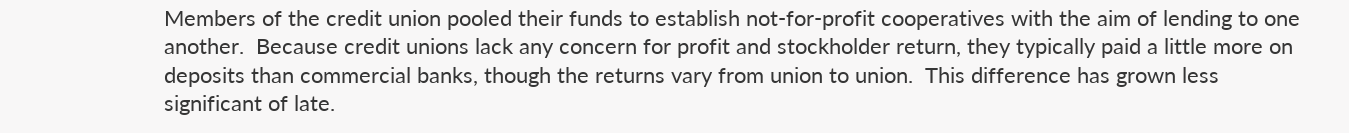Members of the credit union pooled their funds to establish not-for-profit cooperatives with the aim of lending to one another.  Because credit unions lack any concern for profit and stockholder return, they typically paid a little more on deposits than commercial banks, though the returns vary from union to union.  This difference has grown less significant of late.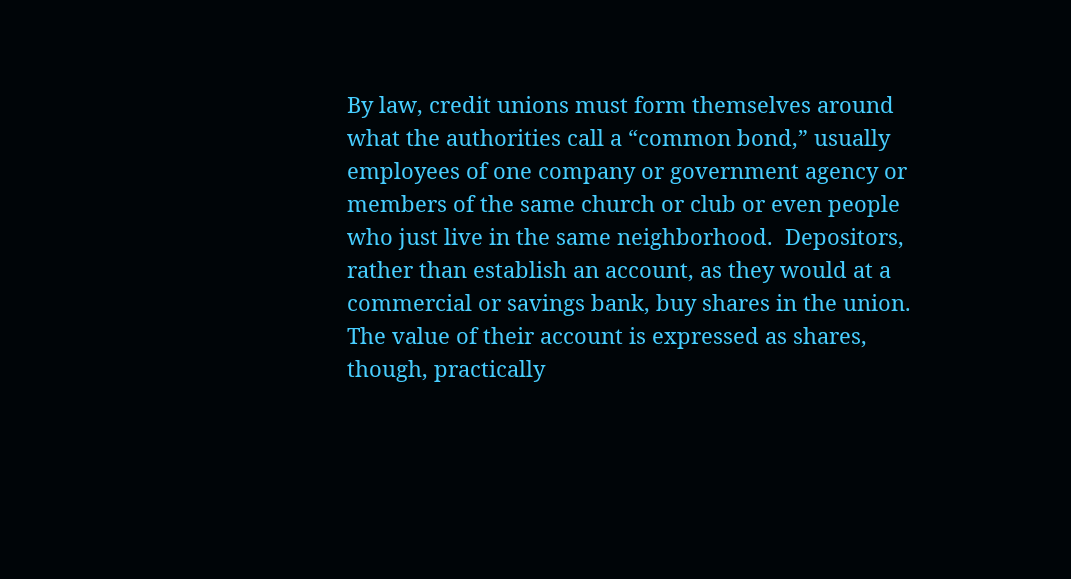By law, credit unions must form themselves around what the authorities call a “common bond,” usually employees of one company or government agency or members of the same church or club or even people who just live in the same neighborhood.  Depositors, rather than establish an account, as they would at a commercial or savings bank, buy shares in the union.  The value of their account is expressed as shares, though, practically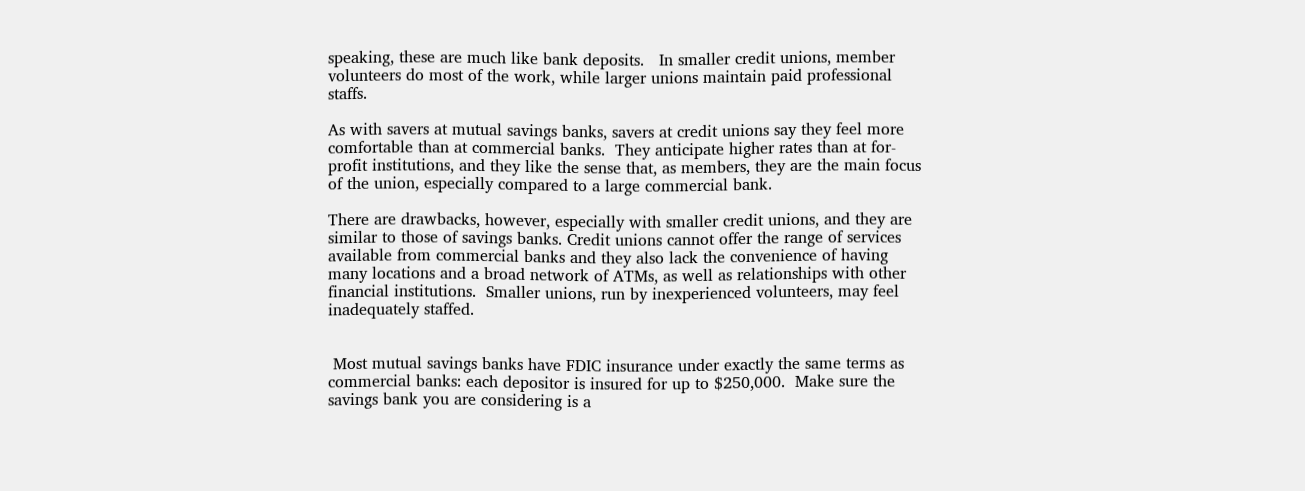speaking, these are much like bank deposits.   In smaller credit unions, member volunteers do most of the work, while larger unions maintain paid professional staffs.

As with savers at mutual savings banks, savers at credit unions say they feel more comfortable than at commercial banks.  They anticipate higher rates than at for-profit institutions, and they like the sense that, as members, they are the main focus of the union, especially compared to a large commercial bank.

There are drawbacks, however, especially with smaller credit unions, and they are similar to those of savings banks. Credit unions cannot offer the range of services available from commercial banks and they also lack the convenience of having many locations and a broad network of ATMs, as well as relationships with other financial institutions.  Smaller unions, run by inexperienced volunteers, may feel inadequately staffed.


 Most mutual savings banks have FDIC insurance under exactly the same terms as commercial banks: each depositor is insured for up to $250,000.  Make sure the savings bank you are considering is a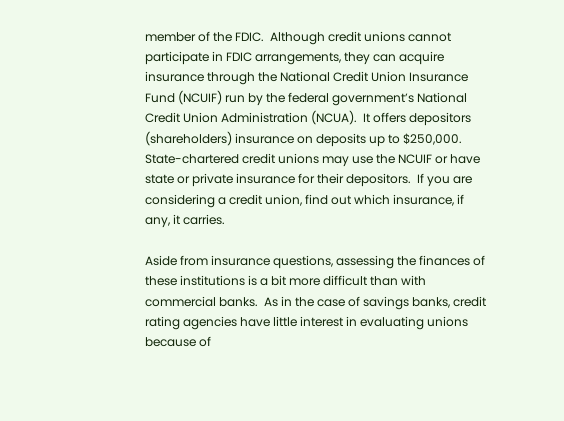member of the FDIC.  Although credit unions cannot participate in FDIC arrangements, they can acquire insurance through the National Credit Union Insurance Fund (NCUIF) run by the federal government’s National Credit Union Administration (NCUA).  It offers depositors (shareholders) insurance on deposits up to $250,000.  State-chartered credit unions may use the NCUIF or have state or private insurance for their depositors.  If you are considering a credit union, find out which insurance, if any, it carries.

Aside from insurance questions, assessing the finances of these institutions is a bit more difficult than with commercial banks.  As in the case of savings banks, credit rating agencies have little interest in evaluating unions because of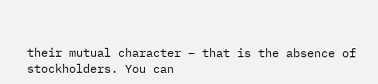their mutual character – that is the absence of stockholders. You can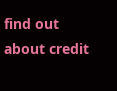find out about credit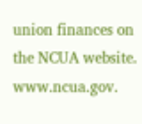union finances on the NCUA website.  www.ncua.gov.